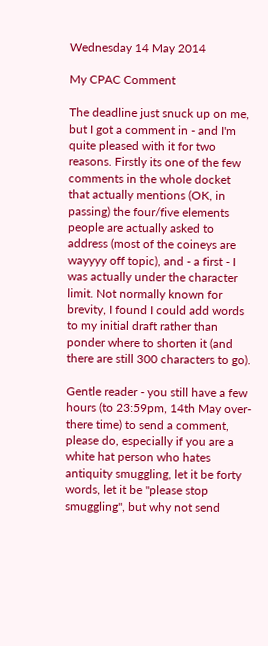Wednesday 14 May 2014

My CPAC Comment

The deadline just snuck up on me, but I got a comment in - and I'm quite pleased with it for two reasons. Firstly its one of the few comments in the whole docket that actually mentions (OK, in passing) the four/five elements people are actually asked to address (most of the coineys are wayyyy off topic), and - a first - I was actually under the character limit. Not normally known for brevity, I found I could add words to my initial draft rather than ponder where to shorten it (and there are still 300 characters to go).

Gentle reader - you still have a few hours (to 23:59pm, 14th May over-there time) to send a comment, please do, especially if you are a white hat person who hates antiquity smuggling, let it be forty words, let it be "please stop smuggling", but why not send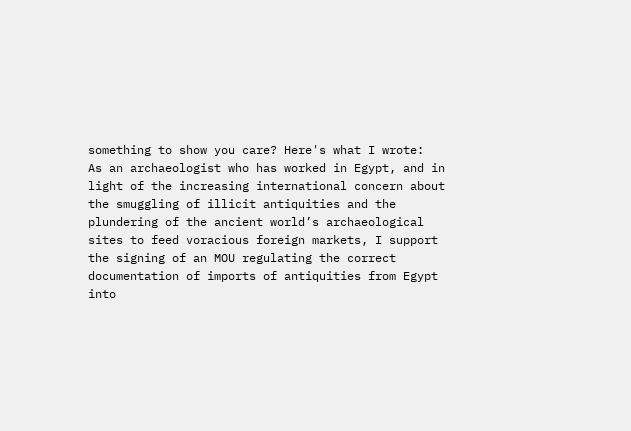something to show you care? Here's what I wrote:
As an archaeologist who has worked in Egypt, and in light of the increasing international concern about the smuggling of illicit antiquities and the plundering of the ancient world’s archaeological sites to feed voracious foreign markets, I support the signing of an MOU regulating the correct documentation of imports of antiquities from Egypt into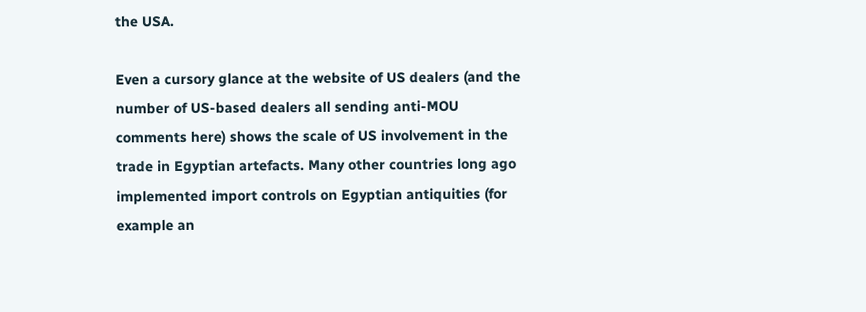the USA.

Even a cursory glance at the website of US dealers (and the number of US-based dealers all sending anti-MOU comments here) shows the scale of US involvement in the trade in Egyptian artefacts. Many other countries long ago implemented import controls on Egyptian antiquities (for example an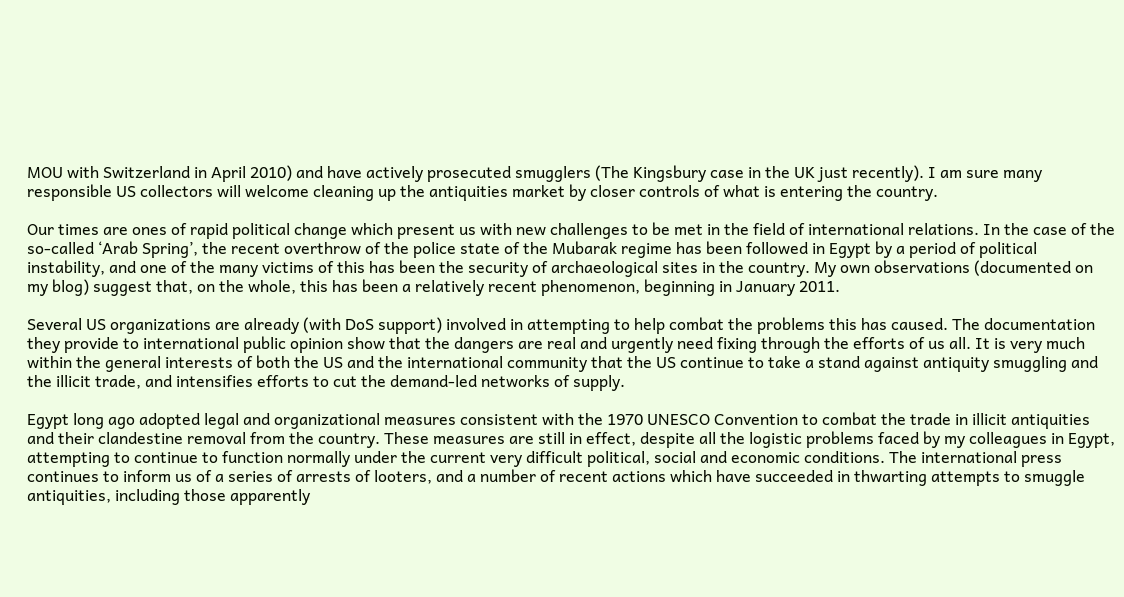MOU with Switzerland in April 2010) and have actively prosecuted smugglers (The Kingsbury case in the UK just recently). I am sure many responsible US collectors will welcome cleaning up the antiquities market by closer controls of what is entering the country.

Our times are ones of rapid political change which present us with new challenges to be met in the field of international relations. In the case of the so-called ‘Arab Spring’, the recent overthrow of the police state of the Mubarak regime has been followed in Egypt by a period of political instability, and one of the many victims of this has been the security of archaeological sites in the country. My own observations (documented on my blog) suggest that, on the whole, this has been a relatively recent phenomenon, beginning in January 2011.

Several US organizations are already (with DoS support) involved in attempting to help combat the problems this has caused. The documentation they provide to international public opinion show that the dangers are real and urgently need fixing through the efforts of us all. It is very much within the general interests of both the US and the international community that the US continue to take a stand against antiquity smuggling and the illicit trade, and intensifies efforts to cut the demand-led networks of supply.

Egypt long ago adopted legal and organizational measures consistent with the 1970 UNESCO Convention to combat the trade in illicit antiquities and their clandestine removal from the country. These measures are still in effect, despite all the logistic problems faced by my colleagues in Egypt, attempting to continue to function normally under the current very difficult political, social and economic conditions. The international press continues to inform us of a series of arrests of looters, and a number of recent actions which have succeeded in thwarting attempts to smuggle antiquities, including those apparently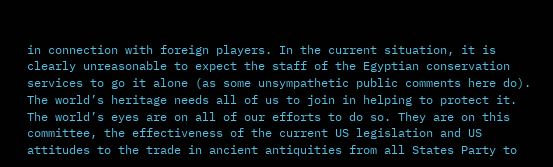in connection with foreign players. In the current situation, it is clearly unreasonable to expect the staff of the Egyptian conservation services to go it alone (as some unsympathetic public comments here do). The world’s heritage needs all of us to join in helping to protect it. The world’s eyes are on all of our efforts to do so. They are on this committee, the effectiveness of the current US legislation and US attitudes to the trade in ancient antiquities from all States Party to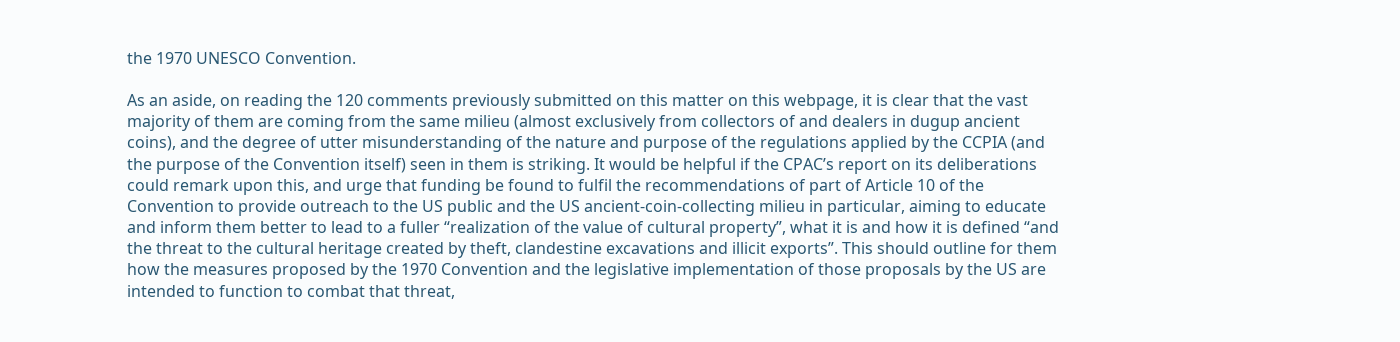the 1970 UNESCO Convention.

As an aside, on reading the 120 comments previously submitted on this matter on this webpage, it is clear that the vast majority of them are coming from the same milieu (almost exclusively from collectors of and dealers in dugup ancient coins), and the degree of utter misunderstanding of the nature and purpose of the regulations applied by the CCPIA (and the purpose of the Convention itself) seen in them is striking. It would be helpful if the CPAC’s report on its deliberations could remark upon this, and urge that funding be found to fulfil the recommendations of part of Article 10 of the Convention to provide outreach to the US public and the US ancient-coin-collecting milieu in particular, aiming to educate and inform them better to lead to a fuller “realization of the value of cultural property”, what it is and how it is defined “and the threat to the cultural heritage created by theft, clandestine excavations and illicit exports”. This should outline for them how the measures proposed by the 1970 Convention and the legislative implementation of those proposals by the US are intended to function to combat that threat,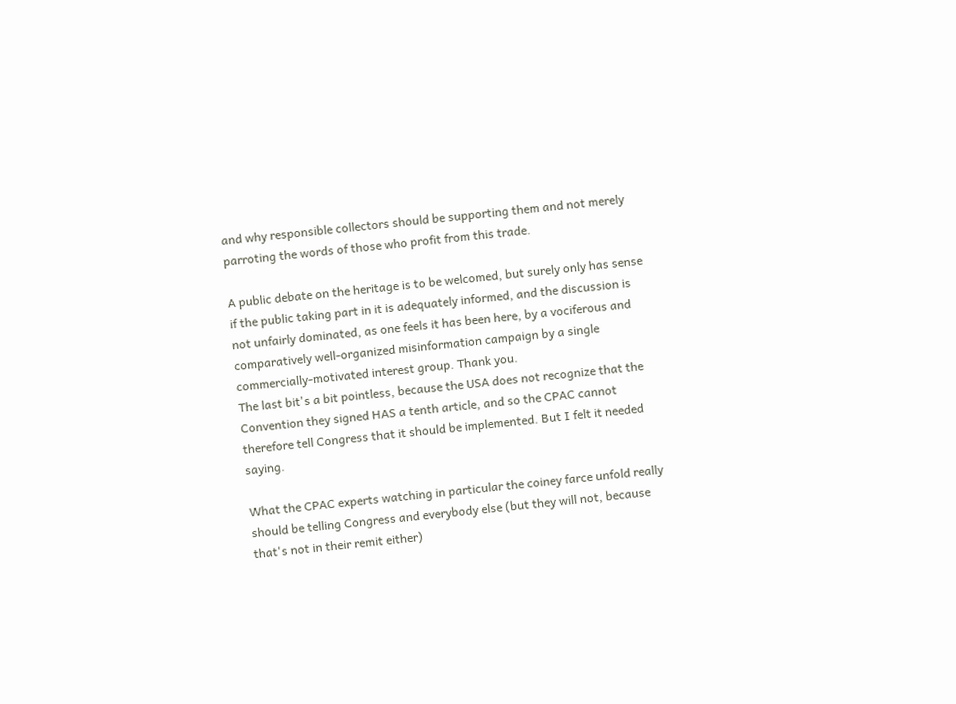and why responsible collectors should be supporting them and not merely parroting the words of those who profit from this trade.

A public debate on the heritage is to be welcomed, but surely only has sense if the public taking part in it is adequately informed, and the discussion is not unfairly dominated, as one feels it has been here, by a vociferous and comparatively well-organized misinformation campaign by a single commercially-motivated interest group. Thank you.
The last bit's a bit pointless, because the USA does not recognize that the Convention they signed HAS a tenth article, and so the CPAC cannot therefore tell Congress that it should be implemented. But I felt it needed saying.

What the CPAC experts watching in particular the coiney farce unfold really should be telling Congress and everybody else (but they will not, because that's not in their remit either)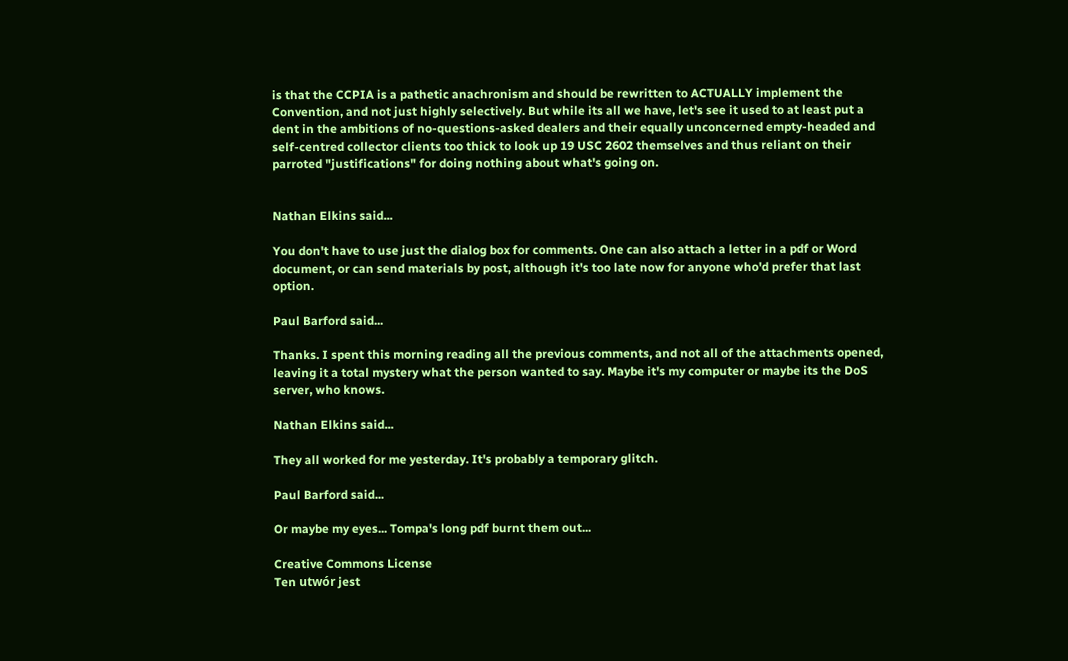is that the CCPIA is a pathetic anachronism and should be rewritten to ACTUALLY implement the Convention, and not just highly selectively. But while its all we have, let's see it used to at least put a dent in the ambitions of no-questions-asked dealers and their equally unconcerned empty-headed and self-centred collector clients too thick to look up 19 USC 2602 themselves and thus reliant on their parroted "justifications" for doing nothing about what's going on.


Nathan Elkins said...

You don't have to use just the dialog box for comments. One can also attach a letter in a pdf or Word document, or can send materials by post, although it's too late now for anyone who'd prefer that last option.

Paul Barford said...

Thanks. I spent this morning reading all the previous comments, and not all of the attachments opened, leaving it a total mystery what the person wanted to say. Maybe it's my computer or maybe its the DoS server, who knows.

Nathan Elkins said...

They all worked for me yesterday. It's probably a temporary glitch.

Paul Barford said...

Or maybe my eyes... Tompa's long pdf burnt them out...

Creative Commons License
Ten utwór jest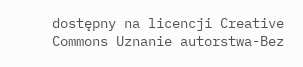dostępny na licencji Creative Commons Uznanie autorstwa-Bez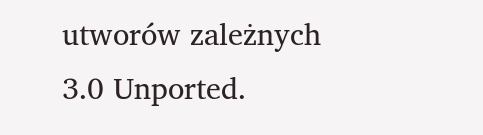utworów zależnych 3.0 Unported.